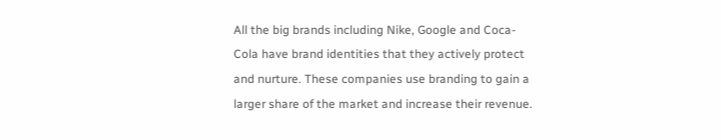All the big brands including Nike, Google and Coca-Cola have brand identities that they actively protect and nurture. These companies use branding to gain a larger share of the market and increase their revenue.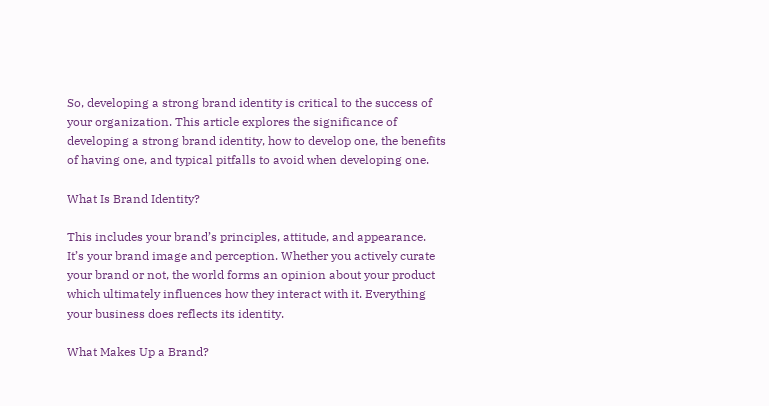So, developing a strong brand identity is critical to the success of your organization. This article explores the significance of developing a strong brand identity, how to develop one, the benefits of having one, and typical pitfalls to avoid when developing one.

What Is Brand Identity?

This includes your brand’s principles, attitude, and appearance.  It’s your brand image and perception. Whether you actively curate your brand or not, the world forms an opinion about your product which ultimately influences how they interact with it. Everything your business does reflects its identity.

What Makes Up a Brand?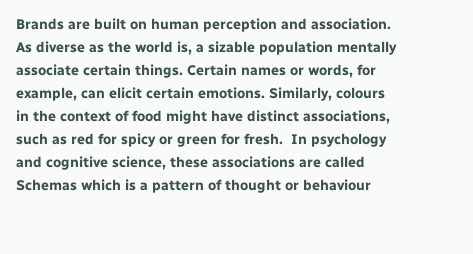Brands are built on human perception and association. As diverse as the world is, a sizable population mentally associate certain things. Certain names or words, for example, can elicit certain emotions. Similarly, colours in the context of food might have distinct associations, such as red for spicy or green for fresh.  In psychology and cognitive science, these associations are called Schemas which is a pattern of thought or behaviour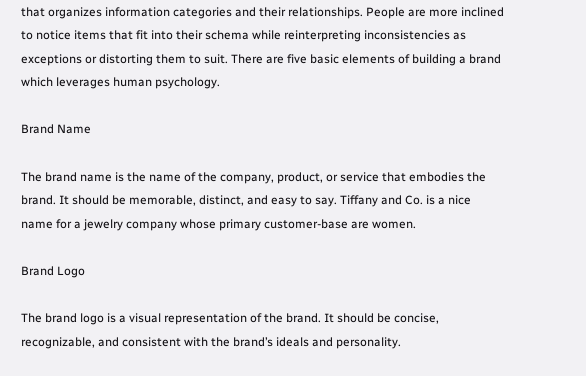that organizes information categories and their relationships. People are more inclined to notice items that fit into their schema while reinterpreting inconsistencies as exceptions or distorting them to suit. There are five basic elements of building a brand which leverages human psychology.

Brand Name

The brand name is the name of the company, product, or service that embodies the brand. It should be memorable, distinct, and easy to say. Tiffany and Co. is a nice name for a jewelry company whose primary customer-base are women.

Brand Logo

The brand logo is a visual representation of the brand. It should be concise, recognizable, and consistent with the brand’s ideals and personality.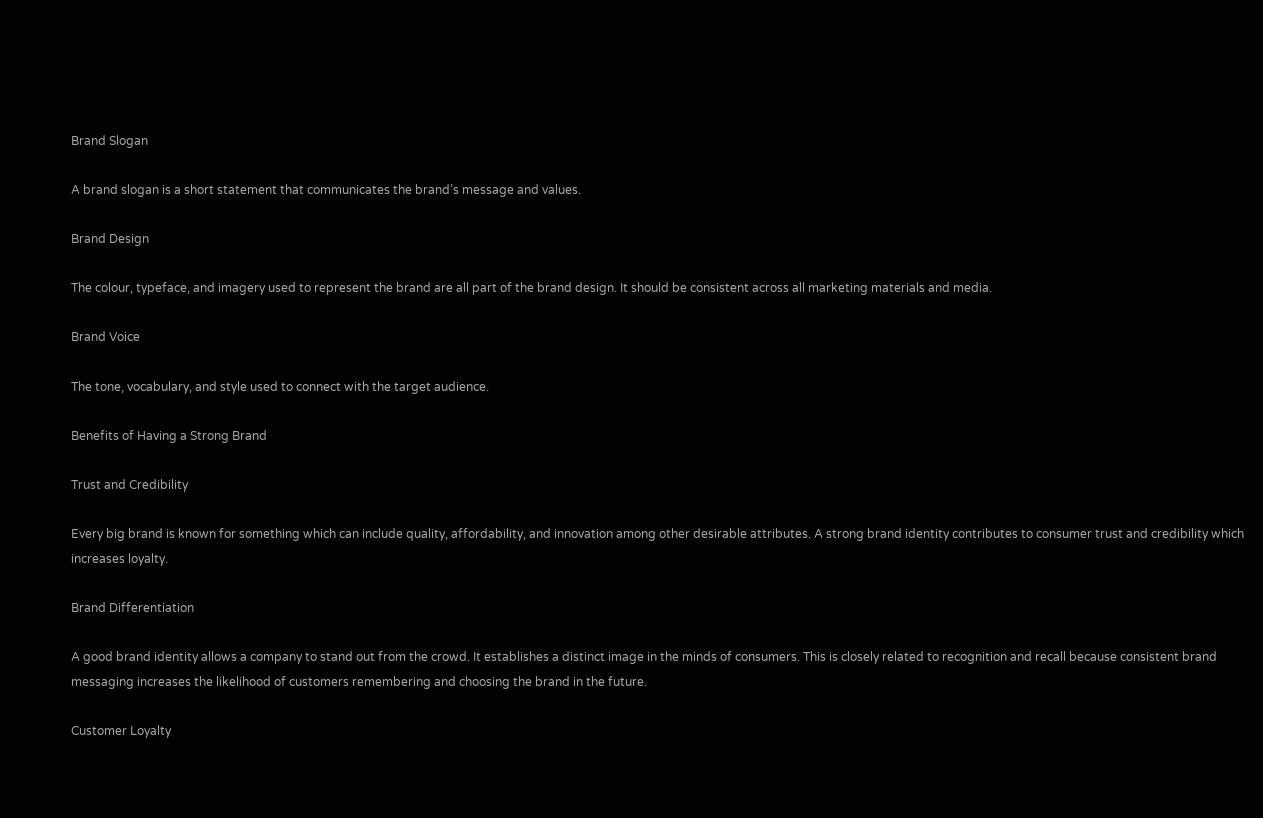Brand Slogan

A brand slogan is a short statement that communicates the brand’s message and values.

Brand Design

The colour, typeface, and imagery used to represent the brand are all part of the brand design. It should be consistent across all marketing materials and media.

Brand Voice

The tone, vocabulary, and style used to connect with the target audience.

Benefits of Having a Strong Brand

Trust and Credibility

Every big brand is known for something which can include quality, affordability, and innovation among other desirable attributes. A strong brand identity contributes to consumer trust and credibility which increases loyalty.

Brand Differentiation

A good brand identity allows a company to stand out from the crowd. It establishes a distinct image in the minds of consumers. This is closely related to recognition and recall because consistent brand messaging increases the likelihood of customers remembering and choosing the brand in the future.

Customer Loyalty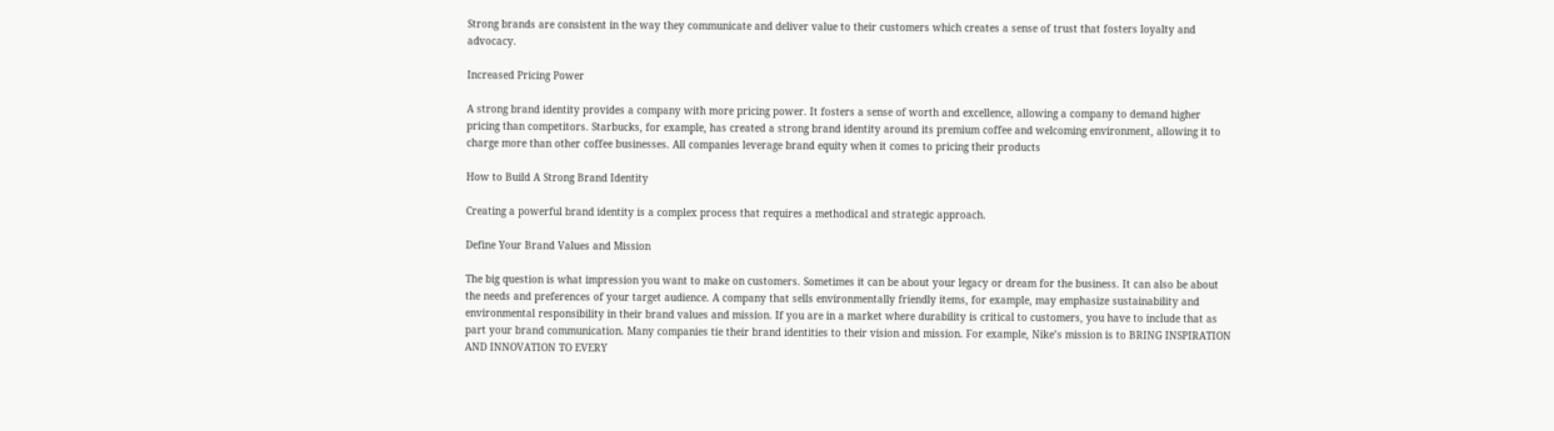Strong brands are consistent in the way they communicate and deliver value to their customers which creates a sense of trust that fosters loyalty and advocacy.

Increased Pricing Power

A strong brand identity provides a company with more pricing power. It fosters a sense of worth and excellence, allowing a company to demand higher pricing than competitors. Starbucks, for example, has created a strong brand identity around its premium coffee and welcoming environment, allowing it to charge more than other coffee businesses. All companies leverage brand equity when it comes to pricing their products

How to Build A Strong Brand Identity

Creating a powerful brand identity is a complex process that requires a methodical and strategic approach.

Define Your Brand Values and Mission

The big question is what impression you want to make on customers. Sometimes it can be about your legacy or dream for the business. It can also be about the needs and preferences of your target audience. A company that sells environmentally friendly items, for example, may emphasize sustainability and environmental responsibility in their brand values and mission. If you are in a market where durability is critical to customers, you have to include that as part your brand communication. Many companies tie their brand identities to their vision and mission. For example, Nike’s mission is to BRING INSPIRATION AND INNOVATION TO EVERY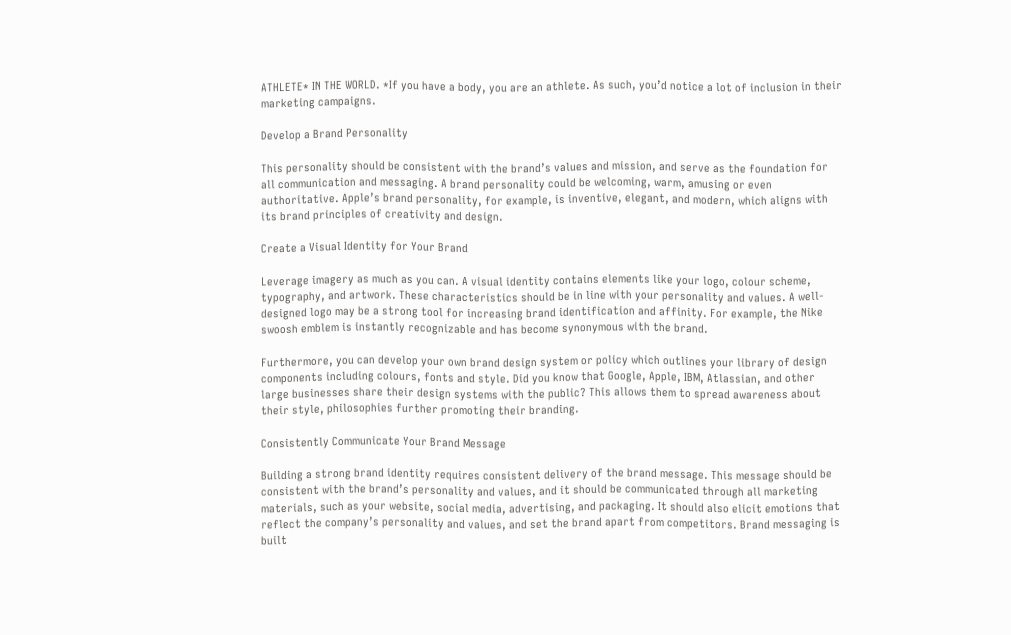ATHLETE* IN THE WORLD. *If you have a body, you are an athlete. As such, you’d notice a lot of inclusion in their marketing campaigns.

Develop a Brand Personality

This personality should be consistent with the brand’s values and mission, and serve as the foundation for all communication and messaging. A brand personality could be welcoming, warm, amusing or even authoritative. Apple’s brand personality, for example, is inventive, elegant, and modern, which aligns with its brand principles of creativity and design.

Create a Visual Identity for Your Brand

Leverage imagery as much as you can. A visual identity contains elements like your logo, colour scheme, typography, and artwork. These characteristics should be in line with your personality and values. A well-designed logo may be a strong tool for increasing brand identification and affinity. For example, the Nike swoosh emblem is instantly recognizable and has become synonymous with the brand.

Furthermore, you can develop your own brand design system or policy which outlines your library of design components including colours, fonts and style. Did you know that Google, Apple, IBM, Atlassian, and other large businesses share their design systems with the public? This allows them to spread awareness about their style, philosophies further promoting their branding.

Consistently Communicate Your Brand Message

Building a strong brand identity requires consistent delivery of the brand message. This message should be consistent with the brand’s personality and values, and it should be communicated through all marketing materials, such as your website, social media, advertising, and packaging. It should also elicit emotions that reflect the company’s personality and values, and set the brand apart from competitors. Brand messaging is built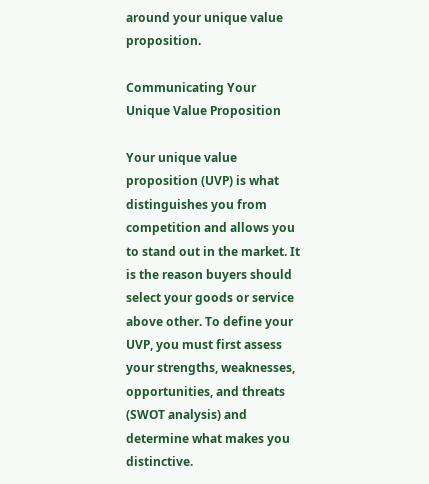around your unique value proposition.

Communicating Your Unique Value Proposition

Your unique value proposition (UVP) is what distinguishes you from competition and allows you to stand out in the market. It is the reason buyers should select your goods or service above other. To define your UVP, you must first assess your strengths, weaknesses, opportunities, and threats (SWOT analysis) and determine what makes you distinctive.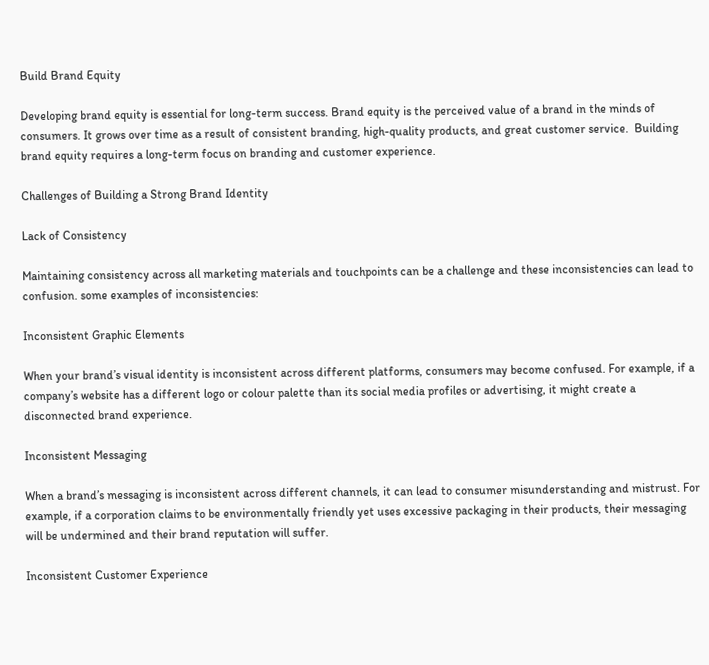Build Brand Equity

Developing brand equity is essential for long-term success. Brand equity is the perceived value of a brand in the minds of consumers. It grows over time as a result of consistent branding, high-quality products, and great customer service.  Building brand equity requires a long-term focus on branding and customer experience.

Challenges of Building a Strong Brand Identity

Lack of Consistency

Maintaining consistency across all marketing materials and touchpoints can be a challenge and these inconsistencies can lead to confusion. some examples of inconsistencies:

Inconsistent Graphic Elements

When your brand’s visual identity is inconsistent across different platforms, consumers may become confused. For example, if a company’s website has a different logo or colour palette than its social media profiles or advertising, it might create a disconnected brand experience.

Inconsistent Messaging

When a brand’s messaging is inconsistent across different channels, it can lead to consumer misunderstanding and mistrust. For example, if a corporation claims to be environmentally friendly yet uses excessive packaging in their products, their messaging will be undermined and their brand reputation will suffer.

Inconsistent Customer Experience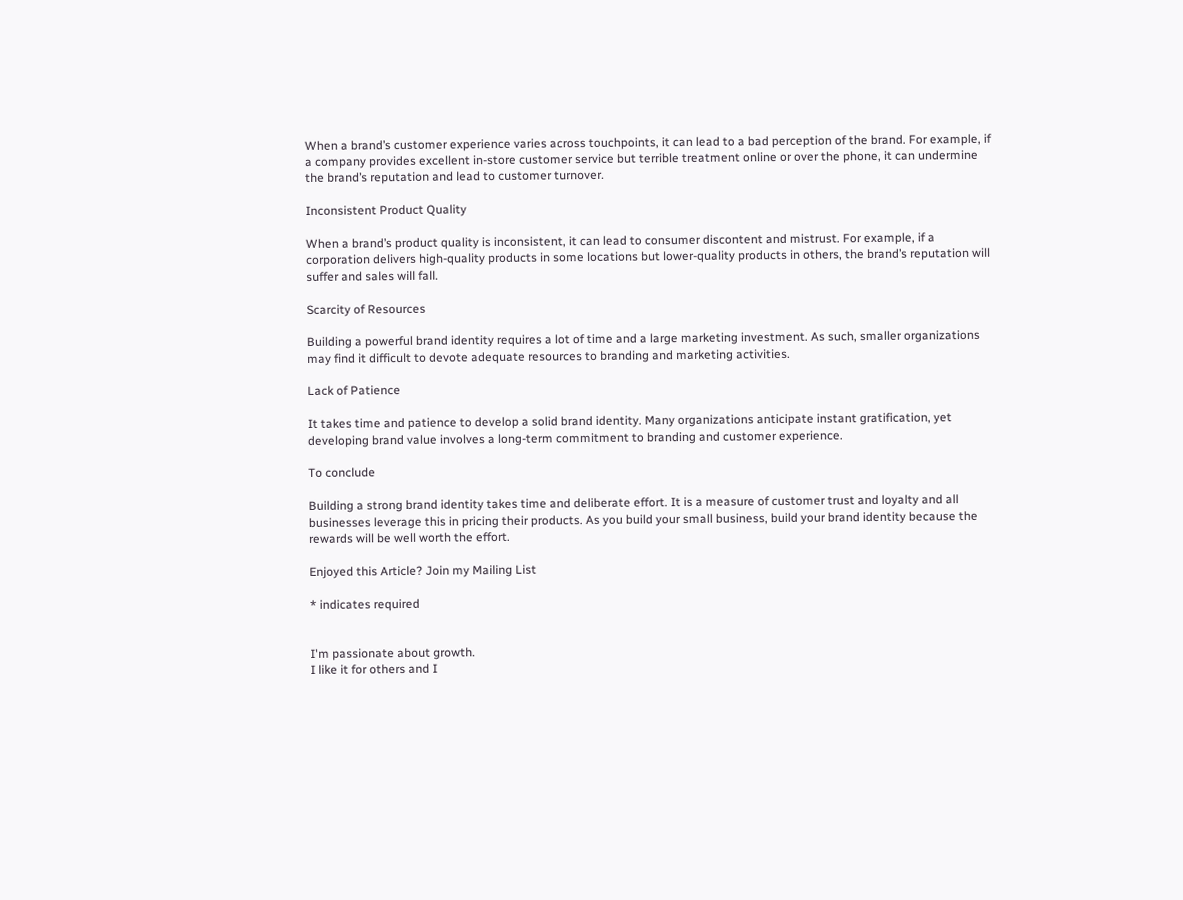When a brand’s customer experience varies across touchpoints, it can lead to a bad perception of the brand. For example, if a company provides excellent in-store customer service but terrible treatment online or over the phone, it can undermine the brand’s reputation and lead to customer turnover.

Inconsistent Product Quality

When a brand’s product quality is inconsistent, it can lead to consumer discontent and mistrust. For example, if a corporation delivers high-quality products in some locations but lower-quality products in others, the brand’s reputation will suffer and sales will fall.

Scarcity of Resources

Building a powerful brand identity requires a lot of time and a large marketing investment. As such, smaller organizations may find it difficult to devote adequate resources to branding and marketing activities.

Lack of Patience

It takes time and patience to develop a solid brand identity. Many organizations anticipate instant gratification, yet developing brand value involves a long-term commitment to branding and customer experience.

To conclude

Building a strong brand identity takes time and deliberate effort. It is a measure of customer trust and loyalty and all businesses leverage this in pricing their products. As you build your small business, build your brand identity because the rewards will be well worth the effort.

Enjoyed this Article? Join my Mailing List

* indicates required


I'm passionate about growth.
I like it for others and I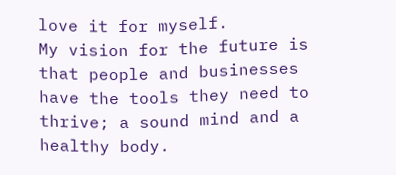love it for myself.
My vision for the future is that people and businesses have the tools they need to thrive; a sound mind and a healthy body.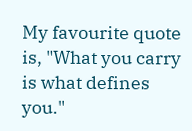My favourite quote is, "What you carry is what defines you."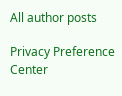All author posts

Privacy Preference Center